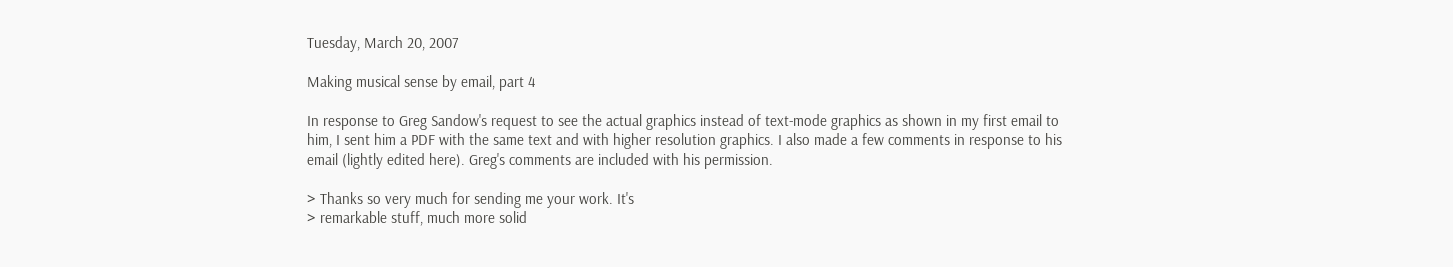Tuesday, March 20, 2007

Making musical sense by email, part 4

In response to Greg Sandow's request to see the actual graphics instead of text-mode graphics as shown in my first email to him, I sent him a PDF with the same text and with higher resolution graphics. I also made a few comments in response to his email (lightly edited here). Greg's comments are included with his permission.

> Thanks so very much for sending me your work. It's
> remarkable stuff, much more solid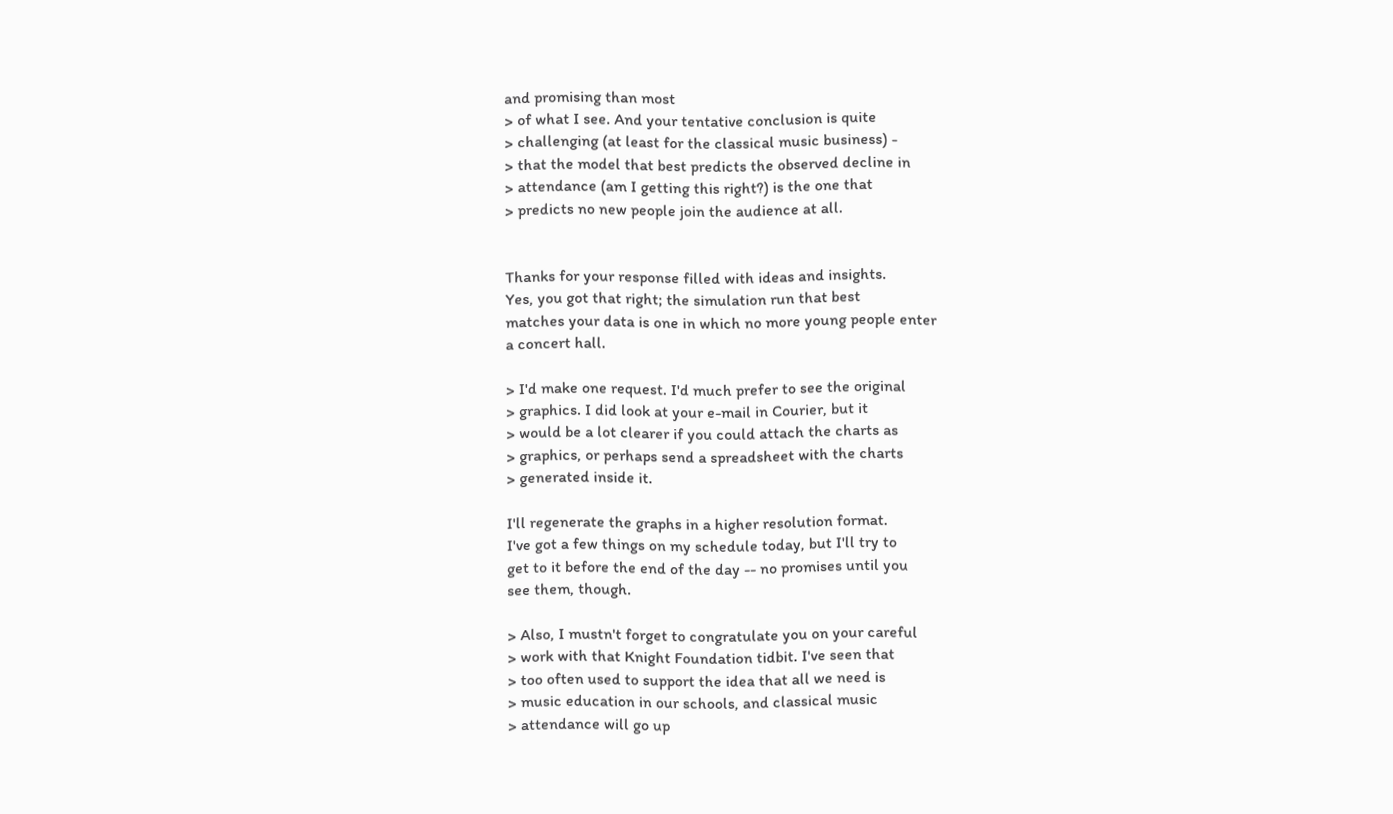and promising than most
> of what I see. And your tentative conclusion is quite
> challenging (at least for the classical music business) -
> that the model that best predicts the observed decline in
> attendance (am I getting this right?) is the one that
> predicts no new people join the audience at all.


Thanks for your response filled with ideas and insights.
Yes, you got that right; the simulation run that best
matches your data is one in which no more young people enter
a concert hall.

> I'd make one request. I'd much prefer to see the original
> graphics. I did look at your e-mail in Courier, but it
> would be a lot clearer if you could attach the charts as
> graphics, or perhaps send a spreadsheet with the charts
> generated inside it.

I'll regenerate the graphs in a higher resolution format.
I've got a few things on my schedule today, but I'll try to
get to it before the end of the day -- no promises until you
see them, though.

> Also, I mustn't forget to congratulate you on your careful
> work with that Knight Foundation tidbit. I've seen that
> too often used to support the idea that all we need is
> music education in our schools, and classical music
> attendance will go up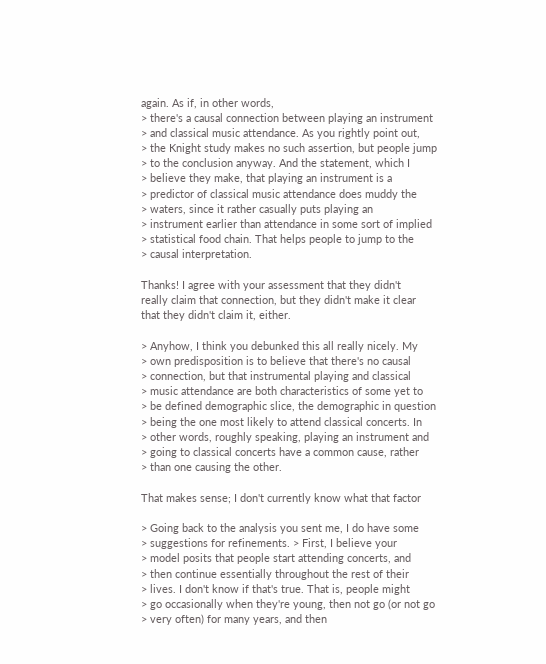again. As if, in other words,
> there's a causal connection between playing an instrument
> and classical music attendance. As you rightly point out,
> the Knight study makes no such assertion, but people jump
> to the conclusion anyway. And the statement, which I
> believe they make, that playing an instrument is a
> predictor of classical music attendance does muddy the
> waters, since it rather casually puts playing an
> instrument earlier than attendance in some sort of implied
> statistical food chain. That helps people to jump to the
> causal interpretation.

Thanks! I agree with your assessment that they didn't
really claim that connection, but they didn't make it clear
that they didn't claim it, either.

> Anyhow, I think you debunked this all really nicely. My
> own predisposition is to believe that there's no causal
> connection, but that instrumental playing and classical
> music attendance are both characteristics of some yet to
> be defined demographic slice, the demographic in question
> being the one most likely to attend classical concerts. In
> other words, roughly speaking, playing an instrument and
> going to classical concerts have a common cause, rather
> than one causing the other.

That makes sense; I don't currently know what that factor

> Going back to the analysis you sent me, I do have some
> suggestions for refinements. > First, I believe your
> model posits that people start attending concerts, and
> then continue essentially throughout the rest of their
> lives. I don't know if that's true. That is, people might
> go occasionally when they're young, then not go (or not go
> very often) for many years, and then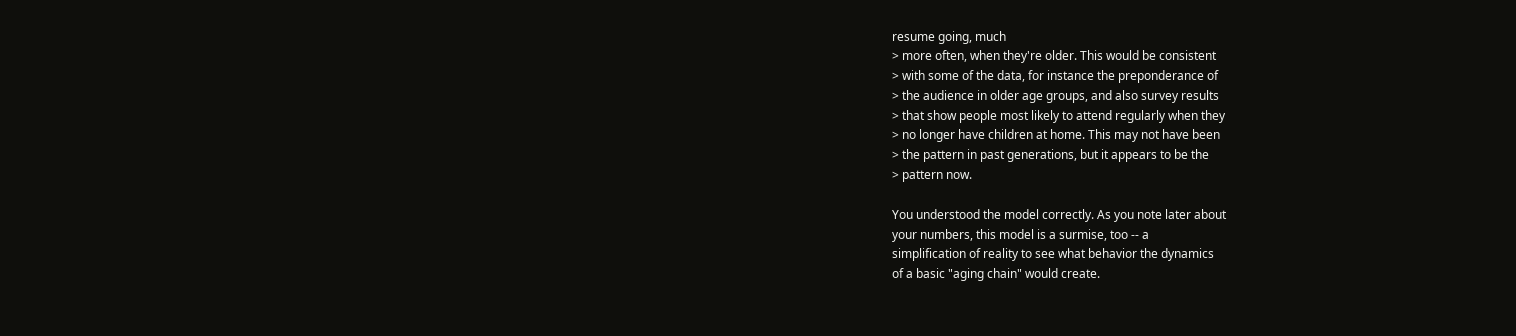resume going, much
> more often, when they're older. This would be consistent
> with some of the data, for instance the preponderance of
> the audience in older age groups, and also survey results
> that show people most likely to attend regularly when they
> no longer have children at home. This may not have been
> the pattern in past generations, but it appears to be the
> pattern now.

You understood the model correctly. As you note later about
your numbers, this model is a surmise, too -- a
simplification of reality to see what behavior the dynamics
of a basic "aging chain" would create.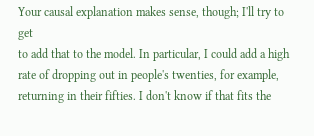Your causal explanation makes sense, though; I'll try to get
to add that to the model. In particular, I could add a high
rate of dropping out in people's twenties, for example,
returning in their fifties. I don't know if that fits the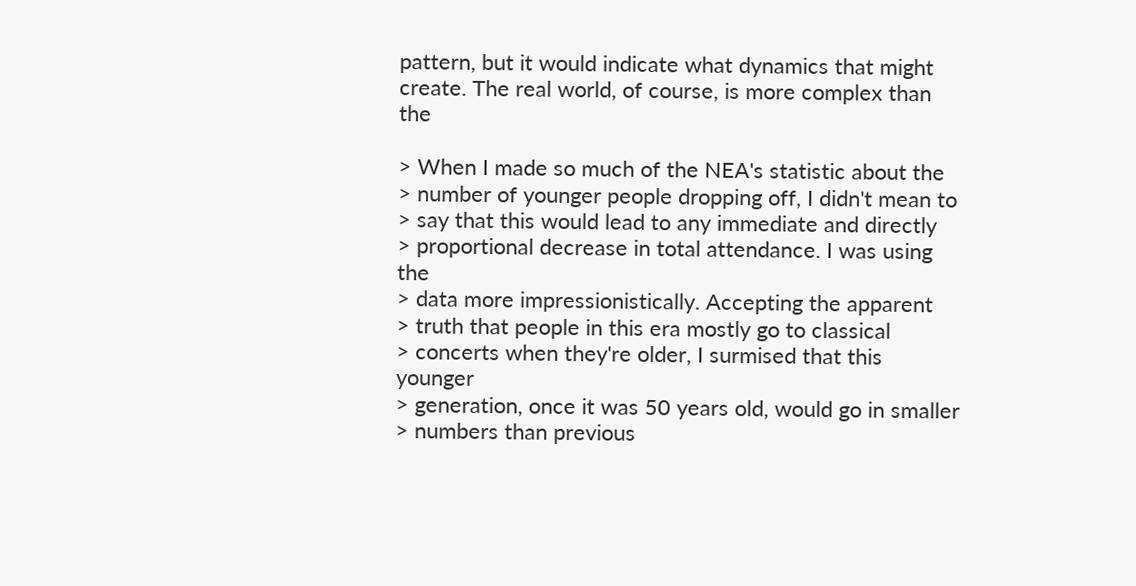pattern, but it would indicate what dynamics that might
create. The real world, of course, is more complex than the

> When I made so much of the NEA's statistic about the
> number of younger people dropping off, I didn't mean to
> say that this would lead to any immediate and directly
> proportional decrease in total attendance. I was using the
> data more impressionistically. Accepting the apparent
> truth that people in this era mostly go to classical
> concerts when they're older, I surmised that this younger
> generation, once it was 50 years old, would go in smaller
> numbers than previous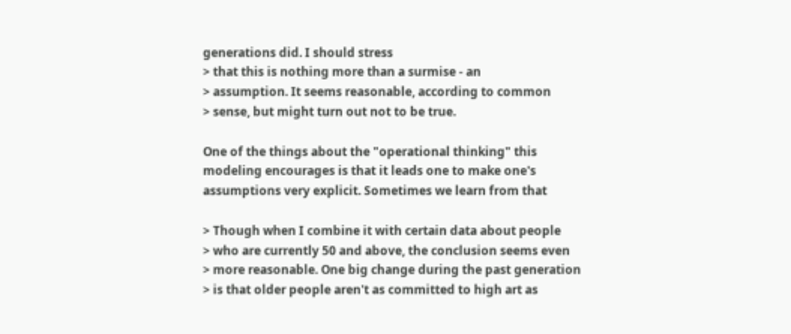generations did. I should stress
> that this is nothing more than a surmise - an
> assumption. It seems reasonable, according to common
> sense, but might turn out not to be true.

One of the things about the "operational thinking" this
modeling encourages is that it leads one to make one's
assumptions very explicit. Sometimes we learn from that

> Though when I combine it with certain data about people
> who are currently 50 and above, the conclusion seems even
> more reasonable. One big change during the past generation
> is that older people aren't as committed to high art as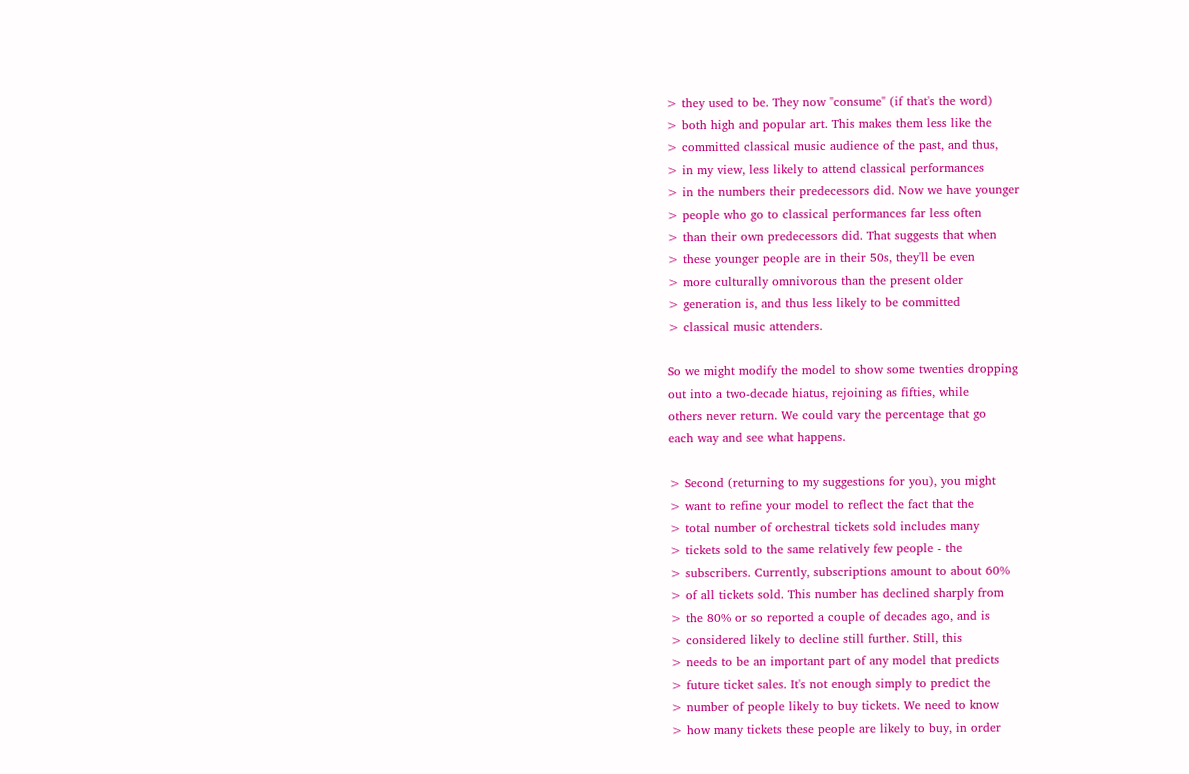> they used to be. They now "consume" (if that's the word)
> both high and popular art. This makes them less like the
> committed classical music audience of the past, and thus,
> in my view, less likely to attend classical performances
> in the numbers their predecessors did. Now we have younger
> people who go to classical performances far less often
> than their own predecessors did. That suggests that when
> these younger people are in their 50s, they'll be even
> more culturally omnivorous than the present older
> generation is, and thus less likely to be committed
> classical music attenders.

So we might modify the model to show some twenties dropping
out into a two-decade hiatus, rejoining as fifties, while
others never return. We could vary the percentage that go
each way and see what happens.

> Second (returning to my suggestions for you), you might
> want to refine your model to reflect the fact that the
> total number of orchestral tickets sold includes many
> tickets sold to the same relatively few people - the
> subscribers. Currently, subscriptions amount to about 60%
> of all tickets sold. This number has declined sharply from
> the 80% or so reported a couple of decades ago, and is
> considered likely to decline still further. Still, this
> needs to be an important part of any model that predicts
> future ticket sales. It's not enough simply to predict the
> number of people likely to buy tickets. We need to know
> how many tickets these people are likely to buy, in order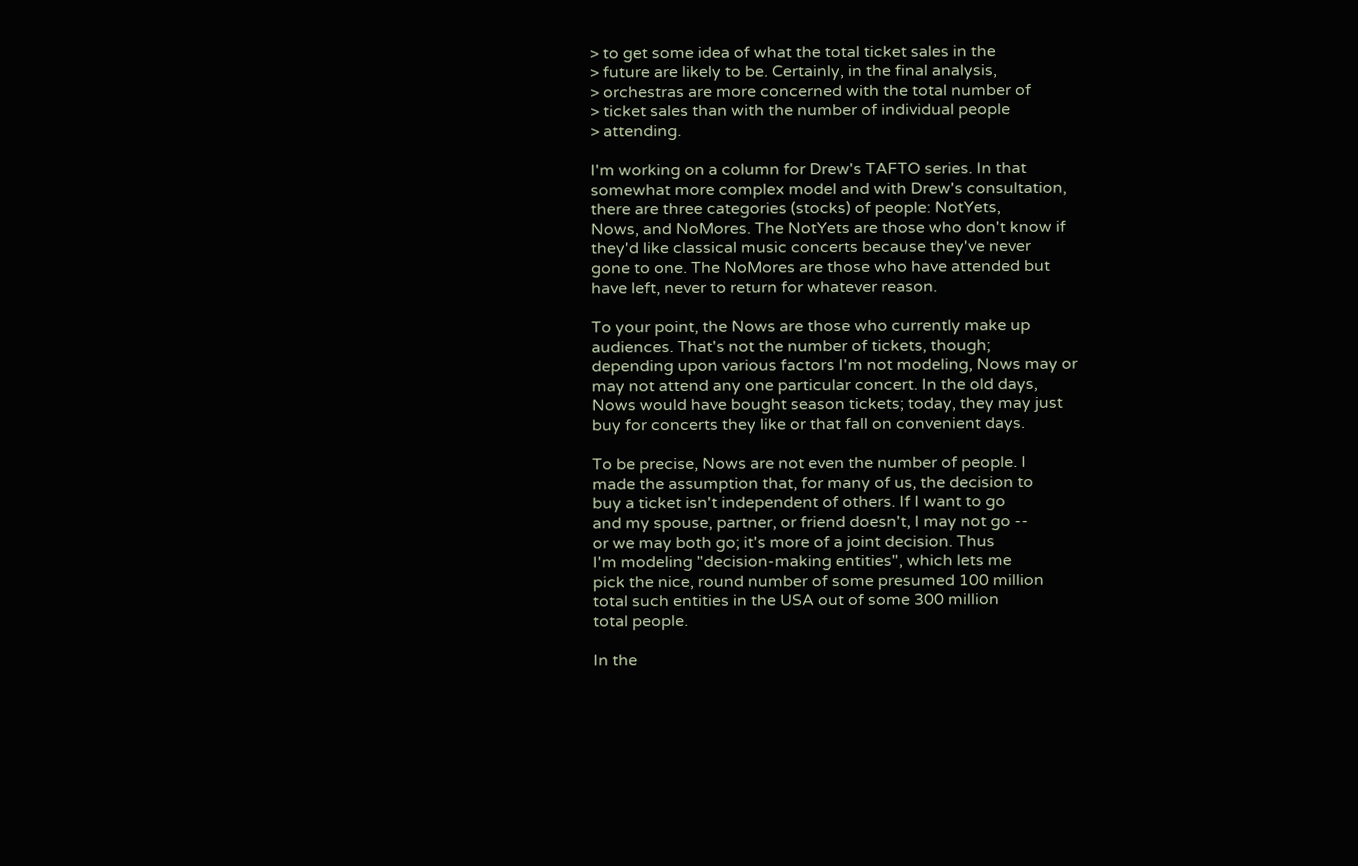> to get some idea of what the total ticket sales in the
> future are likely to be. Certainly, in the final analysis,
> orchestras are more concerned with the total number of
> ticket sales than with the number of individual people
> attending.

I'm working on a column for Drew's TAFTO series. In that
somewhat more complex model and with Drew's consultation,
there are three categories (stocks) of people: NotYets,
Nows, and NoMores. The NotYets are those who don't know if
they'd like classical music concerts because they've never
gone to one. The NoMores are those who have attended but
have left, never to return for whatever reason.

To your point, the Nows are those who currently make up
audiences. That's not the number of tickets, though;
depending upon various factors I'm not modeling, Nows may or
may not attend any one particular concert. In the old days,
Nows would have bought season tickets; today, they may just
buy for concerts they like or that fall on convenient days.

To be precise, Nows are not even the number of people. I
made the assumption that, for many of us, the decision to
buy a ticket isn't independent of others. If I want to go
and my spouse, partner, or friend doesn't, I may not go --
or we may both go; it's more of a joint decision. Thus
I'm modeling "decision-making entities", which lets me
pick the nice, round number of some presumed 100 million
total such entities in the USA out of some 300 million
total people.

In the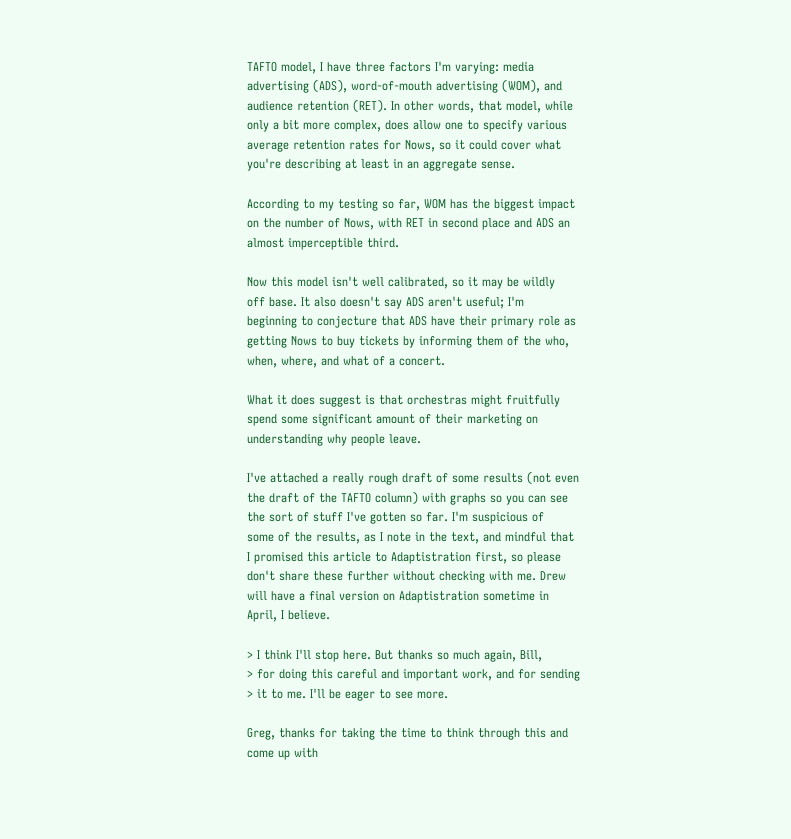TAFTO model, I have three factors I'm varying: media
advertising (ADS), word-of-mouth advertising (WOM), and
audience retention (RET). In other words, that model, while
only a bit more complex, does allow one to specify various
average retention rates for Nows, so it could cover what
you're describing at least in an aggregate sense.

According to my testing so far, WOM has the biggest impact
on the number of Nows, with RET in second place and ADS an
almost imperceptible third.

Now this model isn't well calibrated, so it may be wildly
off base. It also doesn't say ADS aren't useful; I'm
beginning to conjecture that ADS have their primary role as
getting Nows to buy tickets by informing them of the who,
when, where, and what of a concert.

What it does suggest is that orchestras might fruitfully
spend some significant amount of their marketing on
understanding why people leave.

I've attached a really rough draft of some results (not even
the draft of the TAFTO column) with graphs so you can see
the sort of stuff I've gotten so far. I'm suspicious of
some of the results, as I note in the text, and mindful that
I promised this article to Adaptistration first, so please
don't share these further without checking with me. Drew
will have a final version on Adaptistration sometime in
April, I believe.

> I think I'll stop here. But thanks so much again, Bill,
> for doing this careful and important work, and for sending
> it to me. I'll be eager to see more.

Greg, thanks for taking the time to think through this and
come up with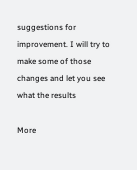suggestions for improvement. I will try to
make some of those changes and let you see what the results

More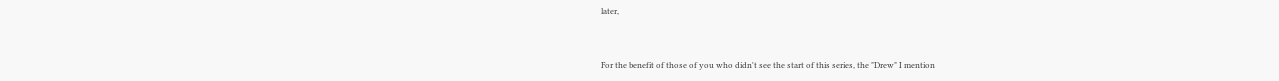later,


For the benefit of those of you who didn't see the start of this series, the "Drew" I mention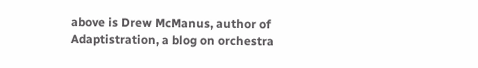above is Drew McManus, author of Adaptistration, a blog on orchestra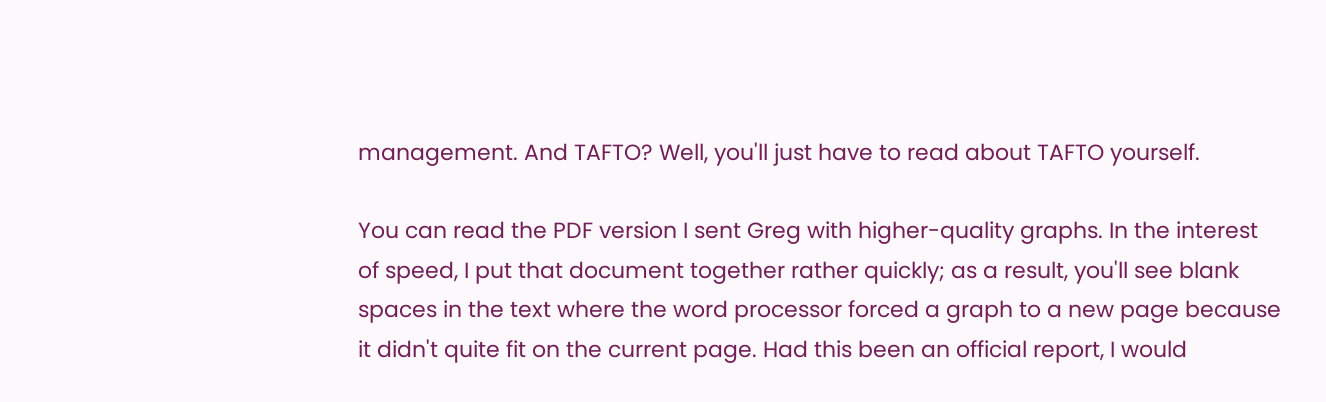management. And TAFTO? Well, you'll just have to read about TAFTO yourself.

You can read the PDF version I sent Greg with higher-quality graphs. In the interest of speed, I put that document together rather quickly; as a result, you'll see blank spaces in the text where the word processor forced a graph to a new page because it didn't quite fit on the current page. Had this been an official report, I would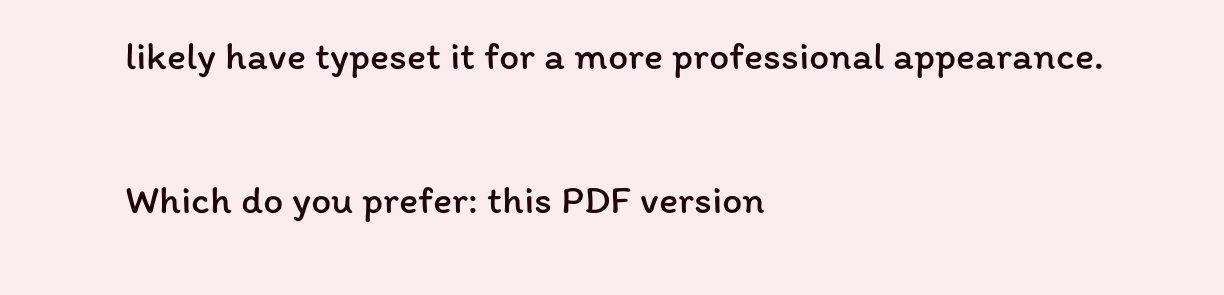likely have typeset it for a more professional appearance.

Which do you prefer: this PDF version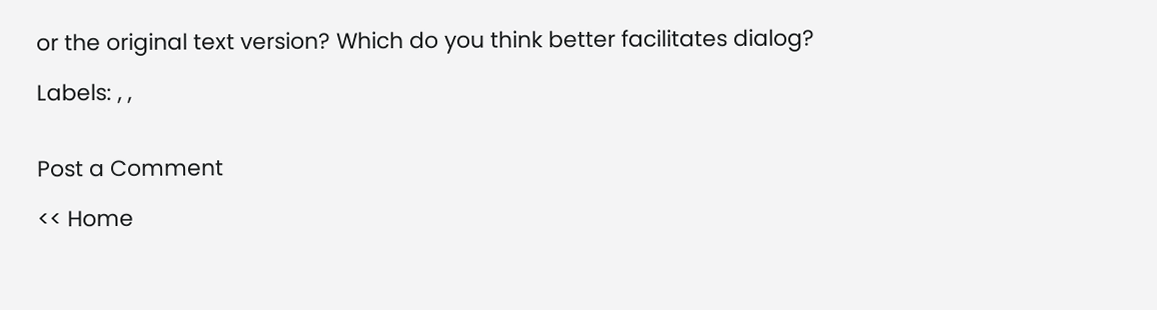or the original text version? Which do you think better facilitates dialog?

Labels: , ,


Post a Comment

<< Home